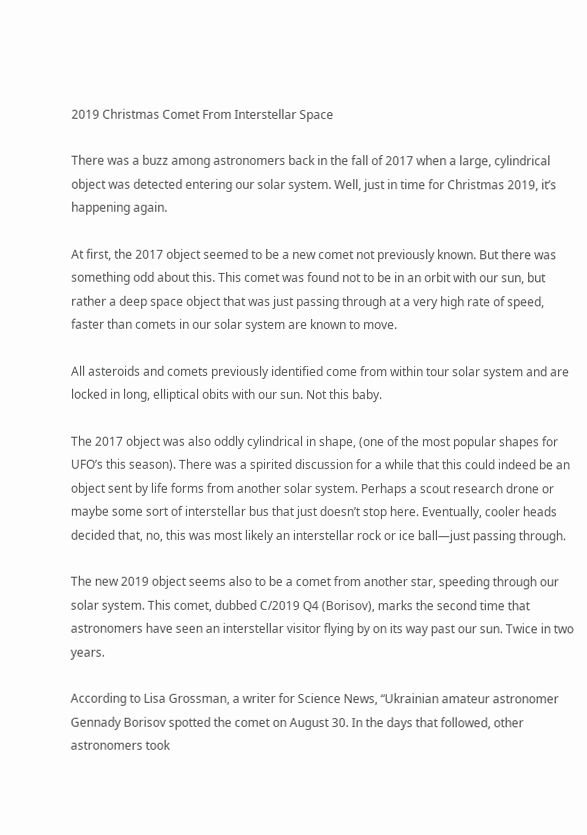2019 Christmas Comet From Interstellar Space

There was a buzz among astronomers back in the fall of 2017 when a large, cylindrical object was detected entering our solar system. Well, just in time for Christmas 2019, it’s happening again.

At first, the 2017 object seemed to be a new comet not previously known. But there was something odd about this. This comet was found not to be in an orbit with our sun, but rather a deep space object that was just passing through at a very high rate of speed, faster than comets in our solar system are known to move.

All asteroids and comets previously identified come from within tour solar system and are locked in long, elliptical obits with our sun. Not this baby.

The 2017 object was also oddly cylindrical in shape, (one of the most popular shapes for UFO’s this season). There was a spirited discussion for a while that this could indeed be an object sent by life forms from another solar system. Perhaps a scout research drone or maybe some sort of interstellar bus that just doesn’t stop here. Eventually, cooler heads decided that, no, this was most likely an interstellar rock or ice ball—just passing through.

The new 2019 object seems also to be a comet from another star, speeding through our solar system. This comet, dubbed C/2019 Q4 (Borisov), marks the second time that astronomers have seen an interstellar visitor flying by on its way past our sun. Twice in two years.

According to Lisa Grossman, a writer for Science News, “Ukrainian amateur astronomer Gennady Borisov spotted the comet on August 30. In the days that followed, other astronomers took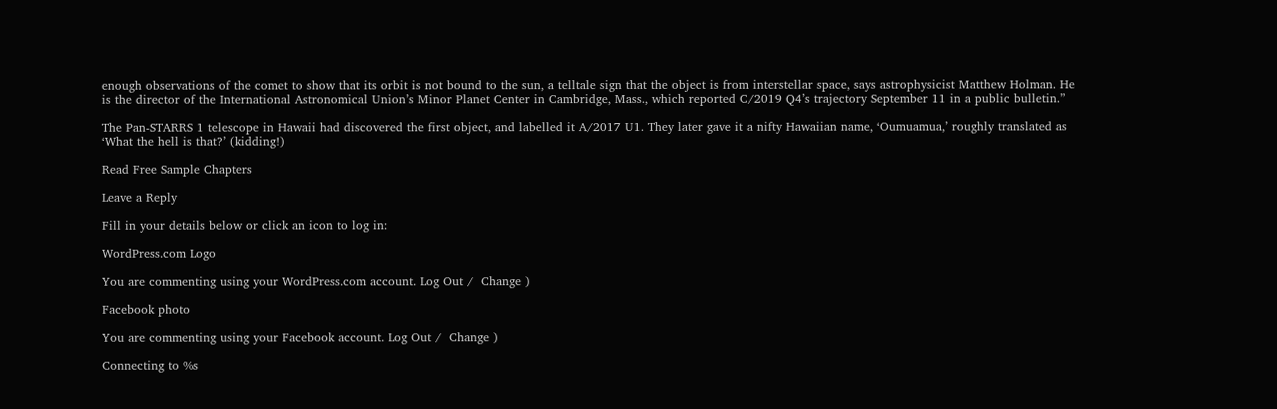enough observations of the comet to show that its orbit is not bound to the sun, a telltale sign that the object is from interstellar space, says astrophysicist Matthew Holman. He is the director of the International Astronomical Union’s Minor Planet Center in Cambridge, Mass., which reported C/2019 Q4’s trajectory September 11 in a public bulletin.”

The Pan-STARRS 1 telescope in Hawaii had discovered the first object, and labelled it A/2017 U1. They later gave it a nifty Hawaiian name, ‘Oumuamua,’ roughly translated as ‘What the hell is that?’ (kidding!)

Read Free Sample Chapters

Leave a Reply

Fill in your details below or click an icon to log in:

WordPress.com Logo

You are commenting using your WordPress.com account. Log Out /  Change )

Facebook photo

You are commenting using your Facebook account. Log Out /  Change )

Connecting to %s